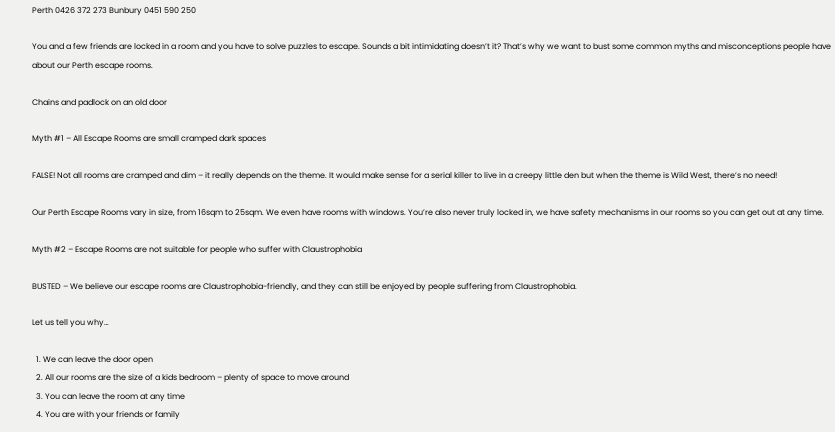Perth 0426 372 273 Bunbury 0451 590 250

You and a few friends are locked in a room and you have to solve puzzles to escape. Sounds a bit intimidating doesn’t it? That’s why we want to bust some common myths and misconceptions people have about our Perth escape rooms.

Chains and padlock on an old door

Myth #1 – All Escape Rooms are small cramped dark spaces

FALSE! Not all rooms are cramped and dim – it really depends on the theme. It would make sense for a serial killer to live in a creepy little den but when the theme is Wild West, there’s no need!

Our Perth Escape Rooms vary in size, from 16sqm to 25sqm. We even have rooms with windows. You’re also never truly locked in, we have safety mechanisms in our rooms so you can get out at any time.

Myth #2 – Escape Rooms are not suitable for people who suffer with Claustrophobia

BUSTED – We believe our escape rooms are Claustrophobia-friendly, and they can still be enjoyed by people suffering from Claustrophobia.

Let us tell you why…

  1. We can leave the door open
  2. All our rooms are the size of a kids bedroom – plenty of space to move around
  3. You can leave the room at any time
  4. You are with your friends or family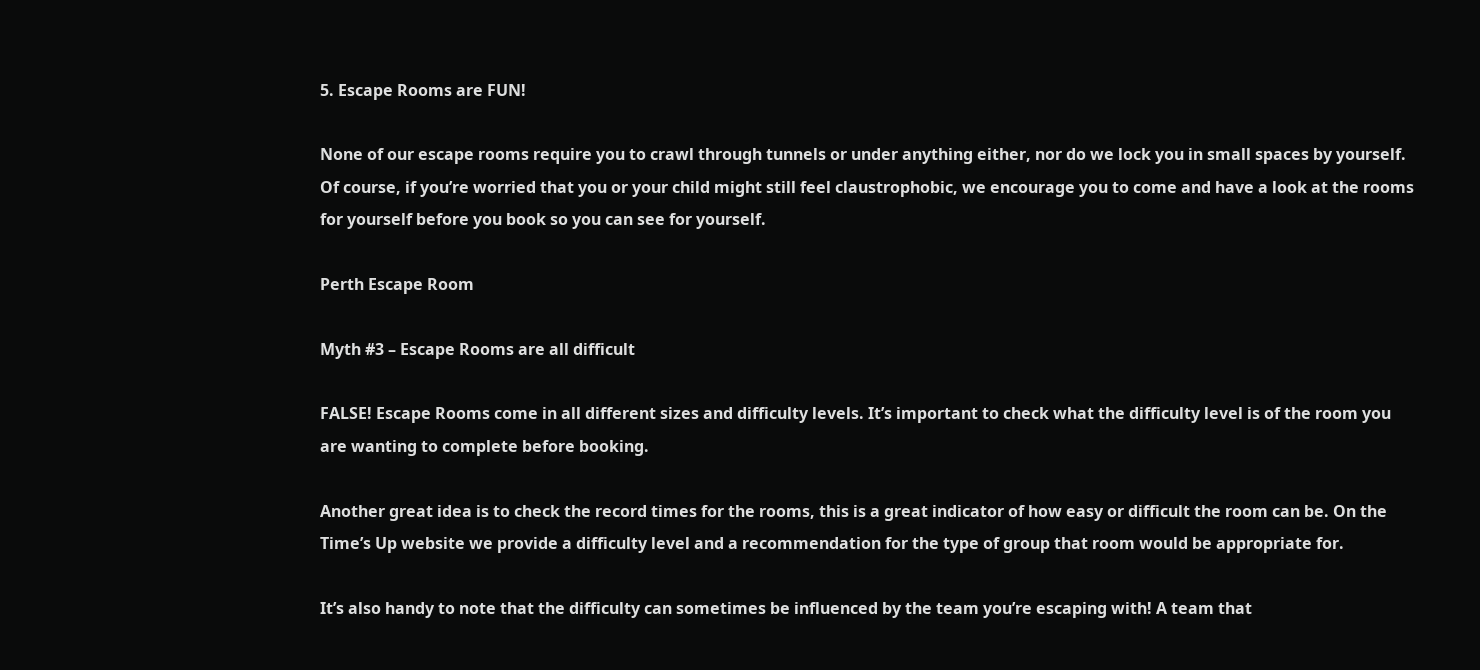5. Escape Rooms are FUN!

None of our escape rooms require you to crawl through tunnels or under anything either, nor do we lock you in small spaces by yourself. Of course, if you’re worried that you or your child might still feel claustrophobic, we encourage you to come and have a look at the rooms for yourself before you book so you can see for yourself.

Perth Escape Room

Myth #3 – Escape Rooms are all difficult

FALSE! Escape Rooms come in all different sizes and difficulty levels. It’s important to check what the difficulty level is of the room you are wanting to complete before booking.

Another great idea is to check the record times for the rooms, this is a great indicator of how easy or difficult the room can be. On the Time’s Up website we provide a difficulty level and a recommendation for the type of group that room would be appropriate for.

It’s also handy to note that the difficulty can sometimes be influenced by the team you’re escaping with! A team that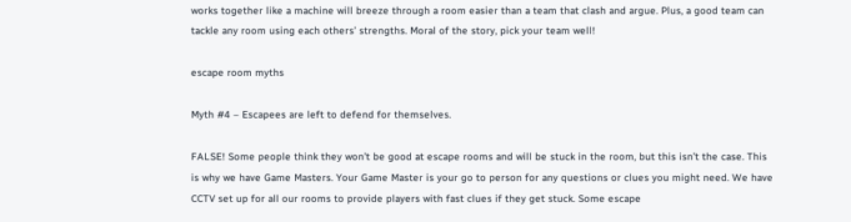works together like a machine will breeze through a room easier than a team that clash and argue. Plus, a good team can tackle any room using each others’ strengths. Moral of the story, pick your team well!

escape room myths

Myth #4 – Escapees are left to defend for themselves.

FALSE! Some people think they won’t be good at escape rooms and will be stuck in the room, but this isn’t the case. This is why we have Game Masters. Your Game Master is your go to person for any questions or clues you might need. We have CCTV set up for all our rooms to provide players with fast clues if they get stuck. Some escape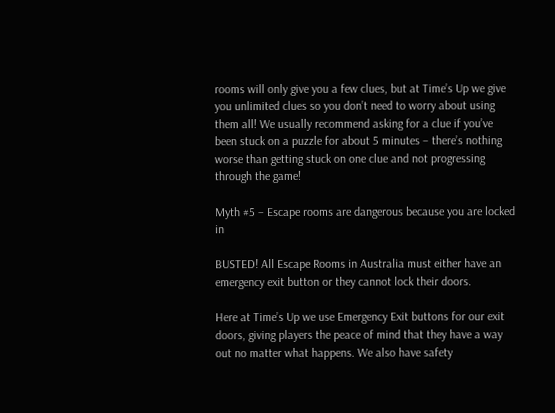rooms will only give you a few clues, but at Time’s Up we give you unlimited clues so you don’t need to worry about using them all! We usually recommend asking for a clue if you’ve been stuck on a puzzle for about 5 minutes – there’s nothing worse than getting stuck on one clue and not progressing through the game!

Myth #5 – Escape rooms are dangerous because you are locked in

BUSTED! All Escape Rooms in Australia must either have an emergency exit button or they cannot lock their doors.

Here at Time’s Up we use Emergency Exit buttons for our exit doors, giving players the peace of mind that they have a way out no matter what happens. We also have safety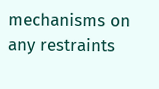mechanisms on any restraints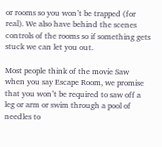or rooms so you won’t be trapped (for real). We also have behind the scenes controls of the rooms so if something gets stuck we can let you out.

Most people think of the movie Saw when you say Escape Room, we promise that you won’t be required to saw off a leg or arm or swim through a pool of needles to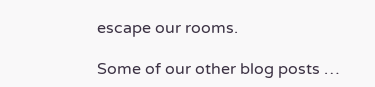escape our rooms.

Some of our other blog posts …